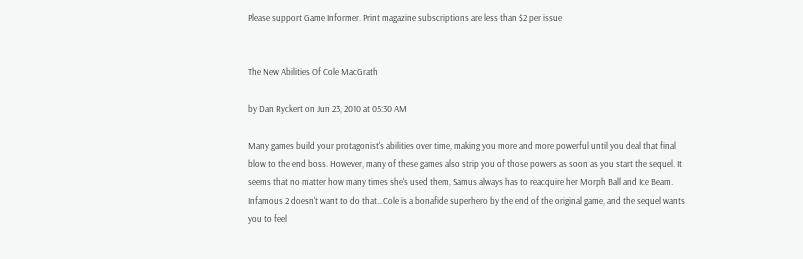Please support Game Informer. Print magazine subscriptions are less than $2 per issue


The New Abilities Of Cole MacGrath

by Dan Ryckert on Jun 23, 2010 at 05:30 AM

Many games build your protagonist's abilities over time, making you more and more powerful until you deal that final blow to the end boss. However, many of these games also strip you of those powers as soon as you start the sequel. It seems that no matter how many times she's used them, Samus always has to reacquire her Morph Ball and Ice Beam. Infamous 2 doesn't want to do that...Cole is a bonafide superhero by the end of the original game, and the sequel wants you to feel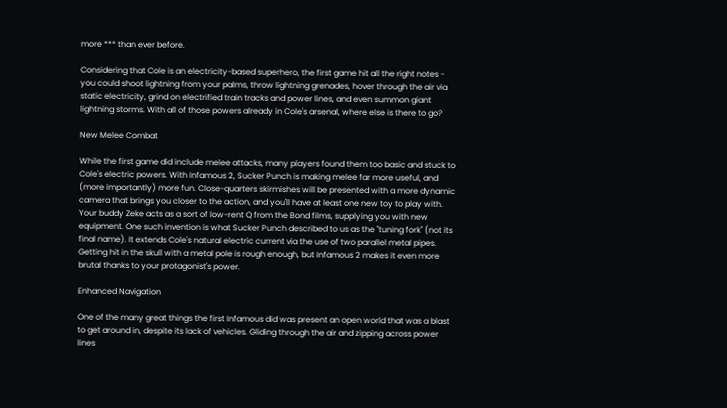more *** than ever before.

Considering that Cole is an electricity-based superhero, the first game hit all the right notes - you could shoot lightning from your palms, throw lightning grenades, hover through the air via static electricity, grind on electrified train tracks and power lines, and even summon giant lightning storms. With all of those powers already in Cole's arsenal, where else is there to go?

New Melee Combat

While the first game did include melee attacks, many players found them too basic and stuck to Cole's electric powers. With Infamous 2, Sucker Punch is making melee far more useful, and (more importantly) more fun. Close-quarters skirmishes will be presented with a more dynamic camera that brings you closer to the action, and you'll have at least one new toy to play with. Your buddy Zeke acts as a sort of low-rent Q from the Bond films, supplying you with new equipment. One such invention is what Sucker Punch described to us as the "tuning fork" (not its final name). It extends Cole's natural electric current via the use of two parallel metal pipes. Getting hit in the skull with a metal pole is rough enough, but Infamous 2 makes it even more brutal thanks to your protagonist's power.

Enhanced Navigation

One of the many great things the first Infamous did was present an open world that was a blast to get around in, despite its lack of vehicles. Gliding through the air and zipping across power lines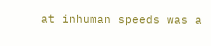at inhuman speeds was a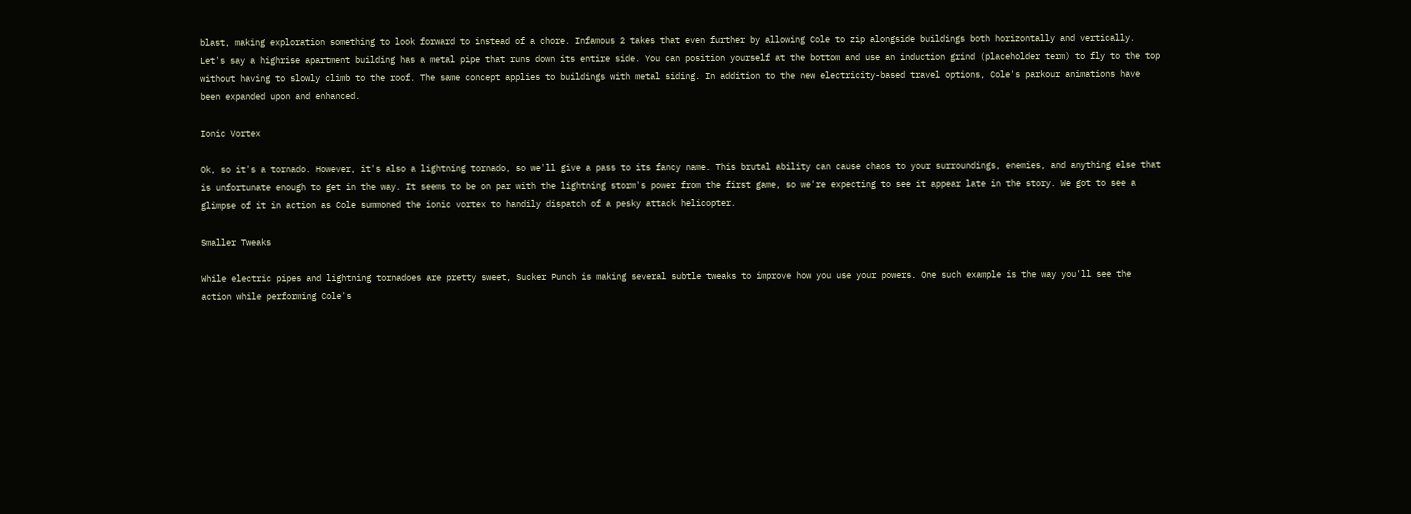blast, making exploration something to look forward to instead of a chore. Infamous 2 takes that even further by allowing Cole to zip alongside buildings both horizontally and vertically. Let's say a highrise apartment building has a metal pipe that runs down its entire side. You can position yourself at the bottom and use an induction grind (placeholder term) to fly to the top without having to slowly climb to the roof. The same concept applies to buildings with metal siding. In addition to the new electricity-based travel options, Cole's parkour animations have been expanded upon and enhanced.

Ionic Vortex

Ok, so it's a tornado. However, it's also a lightning tornado, so we'll give a pass to its fancy name. This brutal ability can cause chaos to your surroundings, enemies, and anything else that is unfortunate enough to get in the way. It seems to be on par with the lightning storm's power from the first game, so we're expecting to see it appear late in the story. We got to see a glimpse of it in action as Cole summoned the ionic vortex to handily dispatch of a pesky attack helicopter.

Smaller Tweaks

While electric pipes and lightning tornadoes are pretty sweet, Sucker Punch is making several subtle tweaks to improve how you use your powers. One such example is the way you'll see the action while performing Cole's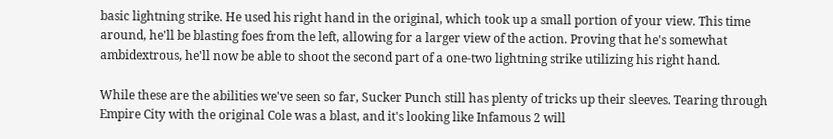basic lightning strike. He used his right hand in the original, which took up a small portion of your view. This time around, he'll be blasting foes from the left, allowing for a larger view of the action. Proving that he's somewhat ambidextrous, he'll now be able to shoot the second part of a one-two lightning strike utilizing his right hand.

While these are the abilities we've seen so far, Sucker Punch still has plenty of tricks up their sleeves. Tearing through Empire City with the original Cole was a blast, and it's looking like Infamous 2 will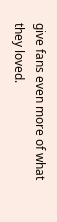give fans even more of what they loved.